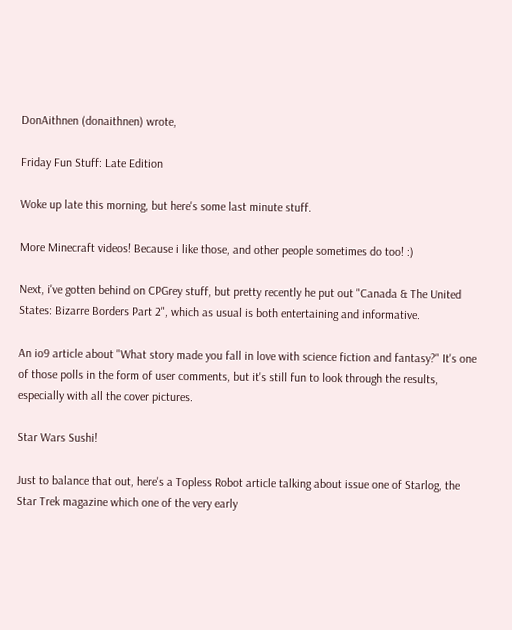DonAithnen (donaithnen) wrote,

Friday Fun Stuff: Late Edition

Woke up late this morning, but here's some last minute stuff.

More Minecraft videos! Because i like those, and other people sometimes do too! :)

Next, i've gotten behind on CPGrey stuff, but pretty recently he put out "Canada & The United States: Bizarre Borders Part 2", which as usual is both entertaining and informative.

An io9 article about "What story made you fall in love with science fiction and fantasy?" It's one of those polls in the form of user comments, but it's still fun to look through the results, especially with all the cover pictures.

Star Wars Sushi!

Just to balance that out, here's a Topless Robot article talking about issue one of Starlog, the Star Trek magazine which one of the very early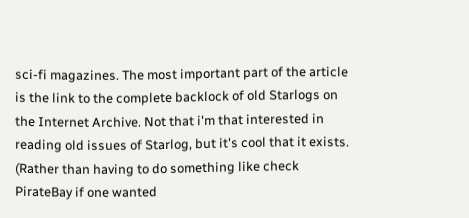sci-fi magazines. The most important part of the article is the link to the complete backlock of old Starlogs on the Internet Archive. Not that i'm that interested in reading old issues of Starlog, but it's cool that it exists. (Rather than having to do something like check PirateBay if one wanted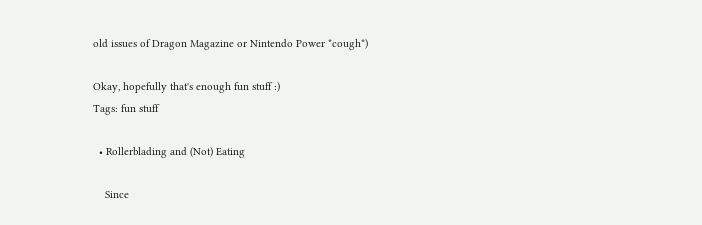old issues of Dragon Magazine or Nintendo Power *cough*)

Okay, hopefully that's enough fun stuff :)
Tags: fun stuff

  • Rollerblading and (Not) Eating

    Since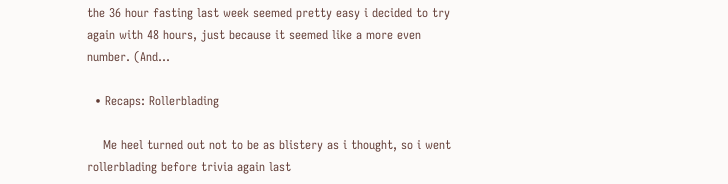the 36 hour fasting last week seemed pretty easy i decided to try again with 48 hours, just because it seemed like a more even number. (And…

  • Recaps: Rollerblading

    Me heel turned out not to be as blistery as i thought, so i went rollerblading before trivia again last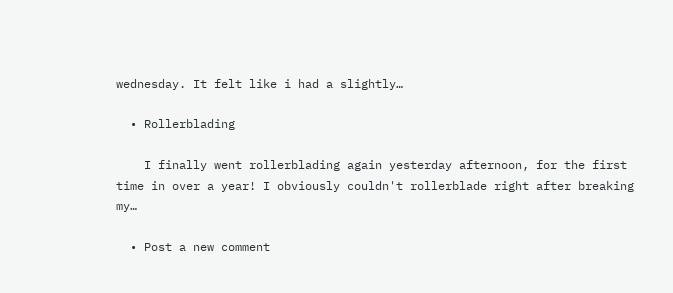wednesday. It felt like i had a slightly…

  • Rollerblading

    I finally went rollerblading again yesterday afternoon, for the first time in over a year! I obviously couldn't rollerblade right after breaking my…

  • Post a new comment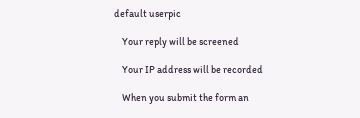default userpic

    Your reply will be screened

    Your IP address will be recorded

    When you submit the form an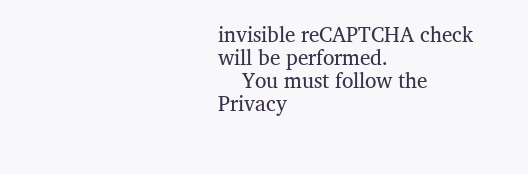invisible reCAPTCHA check will be performed.
    You must follow the Privacy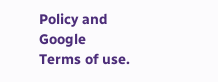Policy and Google Terms of use.